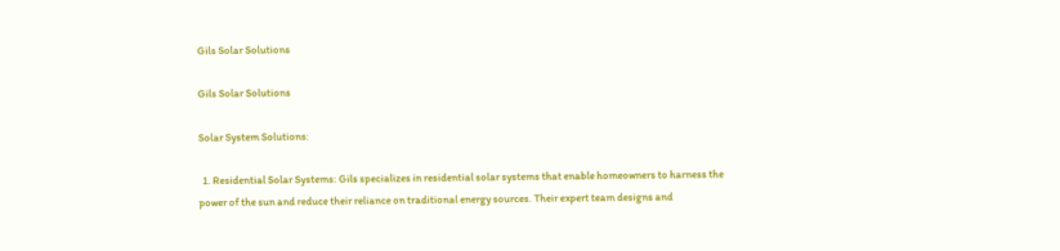Gils Solar Solutions

Gils Solar Solutions

Solar System Solutions:

  1. Residential Solar Systems: Gils specializes in residential solar systems that enable homeowners to harness the power of the sun and reduce their reliance on traditional energy sources. Their expert team designs and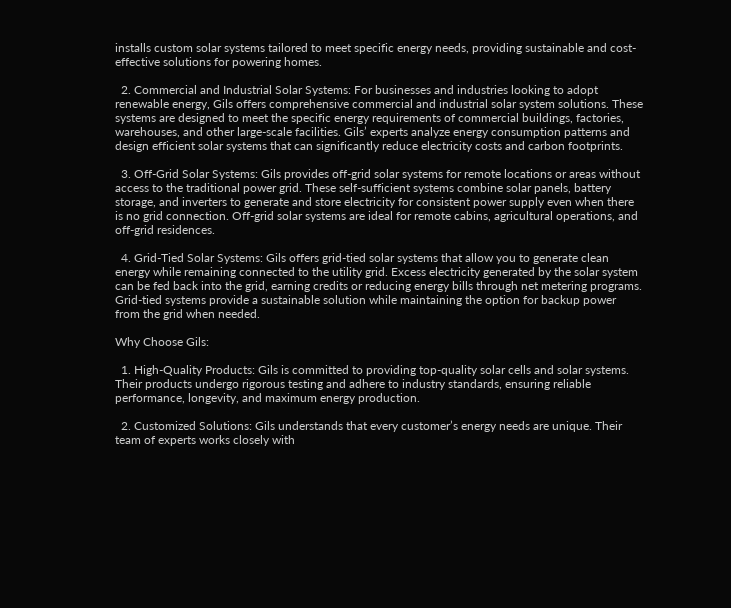installs custom solar systems tailored to meet specific energy needs, providing sustainable and cost-effective solutions for powering homes.

  2. Commercial and Industrial Solar Systems: For businesses and industries looking to adopt renewable energy, Gils offers comprehensive commercial and industrial solar system solutions. These systems are designed to meet the specific energy requirements of commercial buildings, factories, warehouses, and other large-scale facilities. Gils’ experts analyze energy consumption patterns and design efficient solar systems that can significantly reduce electricity costs and carbon footprints.

  3. Off-Grid Solar Systems: Gils provides off-grid solar systems for remote locations or areas without access to the traditional power grid. These self-sufficient systems combine solar panels, battery storage, and inverters to generate and store electricity for consistent power supply even when there is no grid connection. Off-grid solar systems are ideal for remote cabins, agricultural operations, and off-grid residences.

  4. Grid-Tied Solar Systems: Gils offers grid-tied solar systems that allow you to generate clean energy while remaining connected to the utility grid. Excess electricity generated by the solar system can be fed back into the grid, earning credits or reducing energy bills through net metering programs. Grid-tied systems provide a sustainable solution while maintaining the option for backup power from the grid when needed.

Why Choose Gils:

  1. High-Quality Products: Gils is committed to providing top-quality solar cells and solar systems. Their products undergo rigorous testing and adhere to industry standards, ensuring reliable performance, longevity, and maximum energy production.

  2. Customized Solutions: Gils understands that every customer’s energy needs are unique. Their team of experts works closely with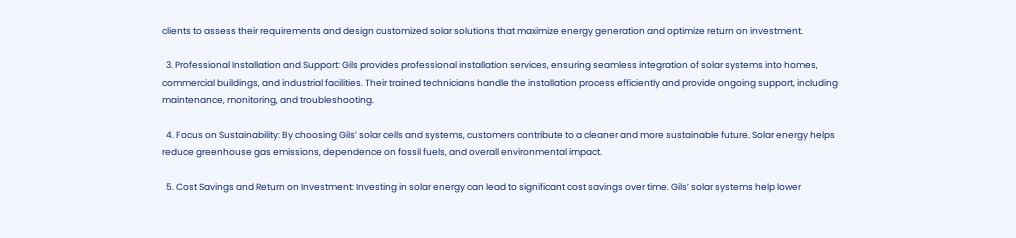clients to assess their requirements and design customized solar solutions that maximize energy generation and optimize return on investment.

  3. Professional Installation and Support: Gils provides professional installation services, ensuring seamless integration of solar systems into homes, commercial buildings, and industrial facilities. Their trained technicians handle the installation process efficiently and provide ongoing support, including maintenance, monitoring, and troubleshooting.

  4. Focus on Sustainability: By choosing Gils’ solar cells and systems, customers contribute to a cleaner and more sustainable future. Solar energy helps reduce greenhouse gas emissions, dependence on fossil fuels, and overall environmental impact.

  5. Cost Savings and Return on Investment: Investing in solar energy can lead to significant cost savings over time. Gils’ solar systems help lower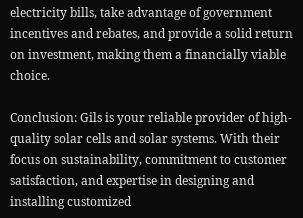electricity bills, take advantage of government incentives and rebates, and provide a solid return on investment, making them a financially viable choice.

Conclusion: Gils is your reliable provider of high-quality solar cells and solar systems. With their focus on sustainability, commitment to customer satisfaction, and expertise in designing and installing customized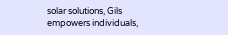solar solutions, Gils empowers individuals,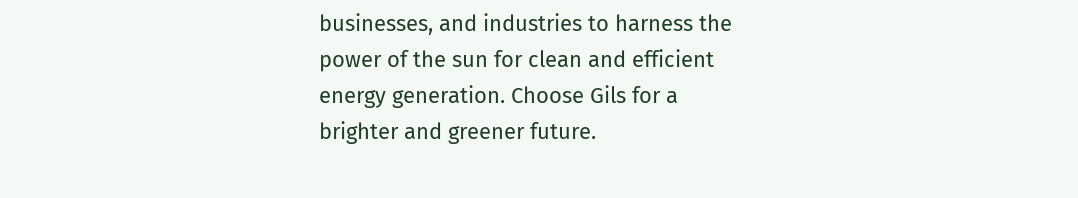businesses, and industries to harness the power of the sun for clean and efficient energy generation. Choose Gils for a brighter and greener future.